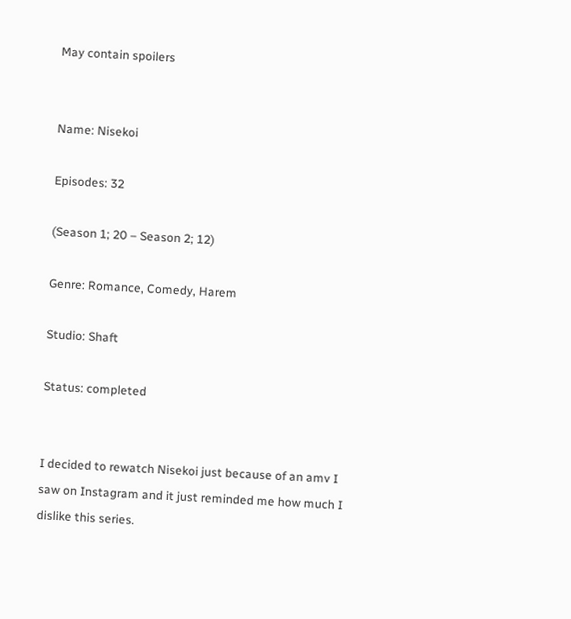May contain spoilers


Name: Nisekoi

Episodes: 32

(Season 1; 20 – Season 2; 12)

Genre: Romance, Comedy, Harem

Studio: Shaft

Status: completed


I decided to rewatch Nisekoi just because of an amv I saw on Instagram and it just reminded me how much I dislike this series.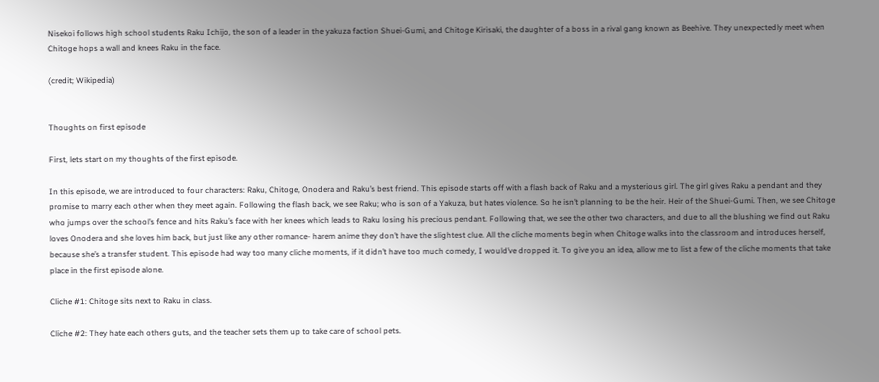Nisekoi follows high school students Raku Ichijo, the son of a leader in the yakuza faction Shuei-Gumi, and Chitoge Kirisaki, the daughter of a boss in a rival gang known as Beehive. They unexpectedly meet when Chitoge hops a wall and knees Raku in the face.

(credit; Wikipedia)


Thoughts on first episode

First, lets start on my thoughts of the first episode.

In this episode, we are introduced to four characters: Raku, Chitoge, Onodera and Raku’s best friend. This episode starts off with a flash back of Raku and a mysterious girl. The girl gives Raku a pendant and they promise to marry each other when they meet again. Following the flash back, we see Raku; who is son of a Yakuza, but hates violence. So he isn’t planning to be the heir. Heir of the Shuei-Gumi. Then, we see Chitoge who jumps over the school’s fence and hits Raku’s face with her knees which leads to Raku losing his precious pendant. Following that, we see the other two characters, and due to all the blushing we find out Raku loves Onodera and she loves him back, but just like any other romance- harem anime they don’t have the slightest clue. All the cliche moments begin when Chitoge walks into the classroom and introduces herself, because she’s a transfer student. This episode had way too many cliche moments, if it didn’t have too much comedy, I would’ve dropped it. To give you an idea, allow me to list a few of the cliche moments that take place in the first episode alone.

Cliche #1: Chitoge sits next to Raku in class.

Cliche #2: They hate each others guts, and the teacher sets them up to take care of school pets.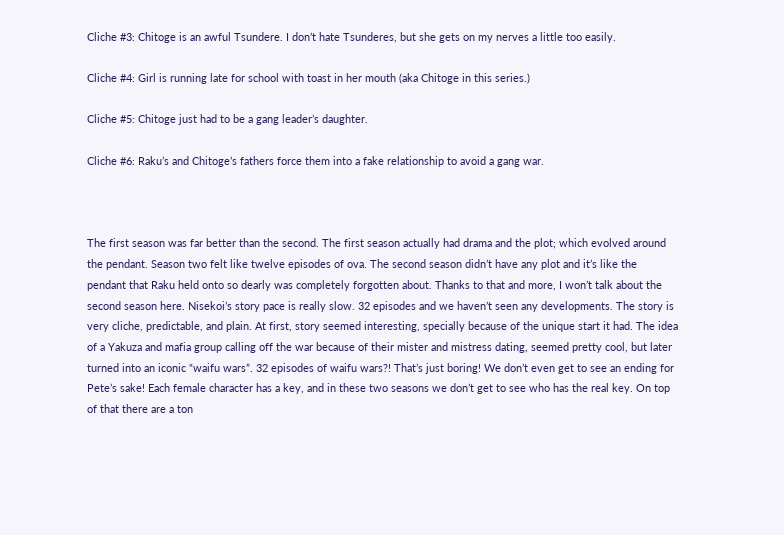Cliche #3: Chitoge is an awful Tsundere. I don’t hate Tsunderes, but she gets on my nerves a little too easily.

Cliche #4: Girl is running late for school with toast in her mouth (aka Chitoge in this series.)

Cliche #5: Chitoge just had to be a gang leader’s daughter.

Cliche #6: Raku’s and Chitoge’s fathers force them into a fake relationship to avoid a gang war.



The first season was far better than the second. The first season actually had drama and the plot; which evolved around the pendant. Season two felt like twelve episodes of ova. The second season didn’t have any plot and it’s like the pendant that Raku held onto so dearly was completely forgotten about. Thanks to that and more, I won’t talk about the second season here. Nisekoi’s story pace is really slow. 32 episodes and we haven’t seen any developments. The story is very cliche, predictable, and plain. At first, story seemed interesting, specially because of the unique start it had. The idea of a Yakuza and mafia group calling off the war because of their mister and mistress dating, seemed pretty cool, but later turned into an iconic “waifu wars”. 32 episodes of waifu wars?! That’s just boring! We don’t even get to see an ending for Pete’s sake! Each female character has a key, and in these two seasons we don’t get to see who has the real key. On top of that there are a ton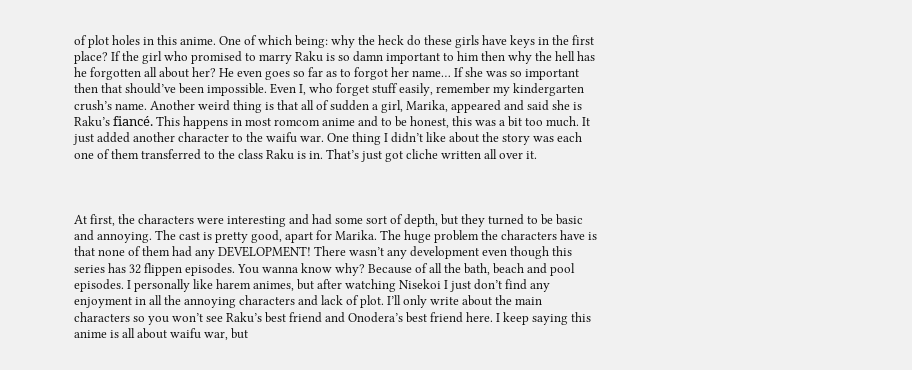of plot holes in this anime. One of which being: why the heck do these girls have keys in the first place? If the girl who promised to marry Raku is so damn important to him then why the hell has he forgotten all about her? He even goes so far as to forgot her name… If she was so important then that should’ve been impossible. Even I, who forget stuff easily, remember my kindergarten crush’s name. Another weird thing is that all of sudden a girl, Marika, appeared and said she is Raku’s fiancé. This happens in most romcom anime and to be honest, this was a bit too much. It just added another character to the waifu war. One thing I didn’t like about the story was each one of them transferred to the class Raku is in. That’s just got cliche written all over it.



At first, the characters were interesting and had some sort of depth, but they turned to be basic and annoying. The cast is pretty good, apart for Marika. The huge problem the characters have is that none of them had any DEVELOPMENT! There wasn’t any development even though this series has 32 flippen episodes. You wanna know why? Because of all the bath, beach and pool episodes. I personally like harem animes, but after watching Nisekoi I just don’t find any enjoyment in all the annoying characters and lack of plot. I’ll only write about the main characters so you won’t see Raku’s best friend and Onodera’s best friend here. I keep saying this anime is all about waifu war, but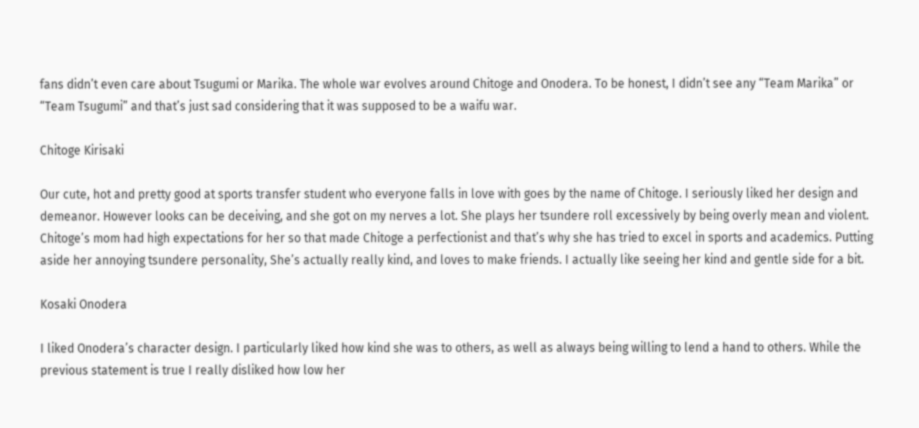fans didn’t even care about Tsugumi or Marika. The whole war evolves around Chitoge and Onodera. To be honest, I didn’t see any “Team Marika” or “Team Tsugumi” and that’s just sad considering that it was supposed to be a waifu war.

Chitoge Kirisaki

Our cute, hot and pretty good at sports transfer student who everyone falls in love with goes by the name of Chitoge. I seriously liked her design and demeanor. However looks can be deceiving, and she got on my nerves a lot. She plays her tsundere roll excessively by being overly mean and violent. Chitoge’s mom had high expectations for her so that made Chitoge a perfectionist and that’s why she has tried to excel in sports and academics. Putting aside her annoying tsundere personality, She’s actually really kind, and loves to make friends. I actually like seeing her kind and gentle side for a bit.

Kosaki Onodera

I liked Onodera’s character design. I particularly liked how kind she was to others, as well as always being willing to lend a hand to others. While the previous statement is true I really disliked how low her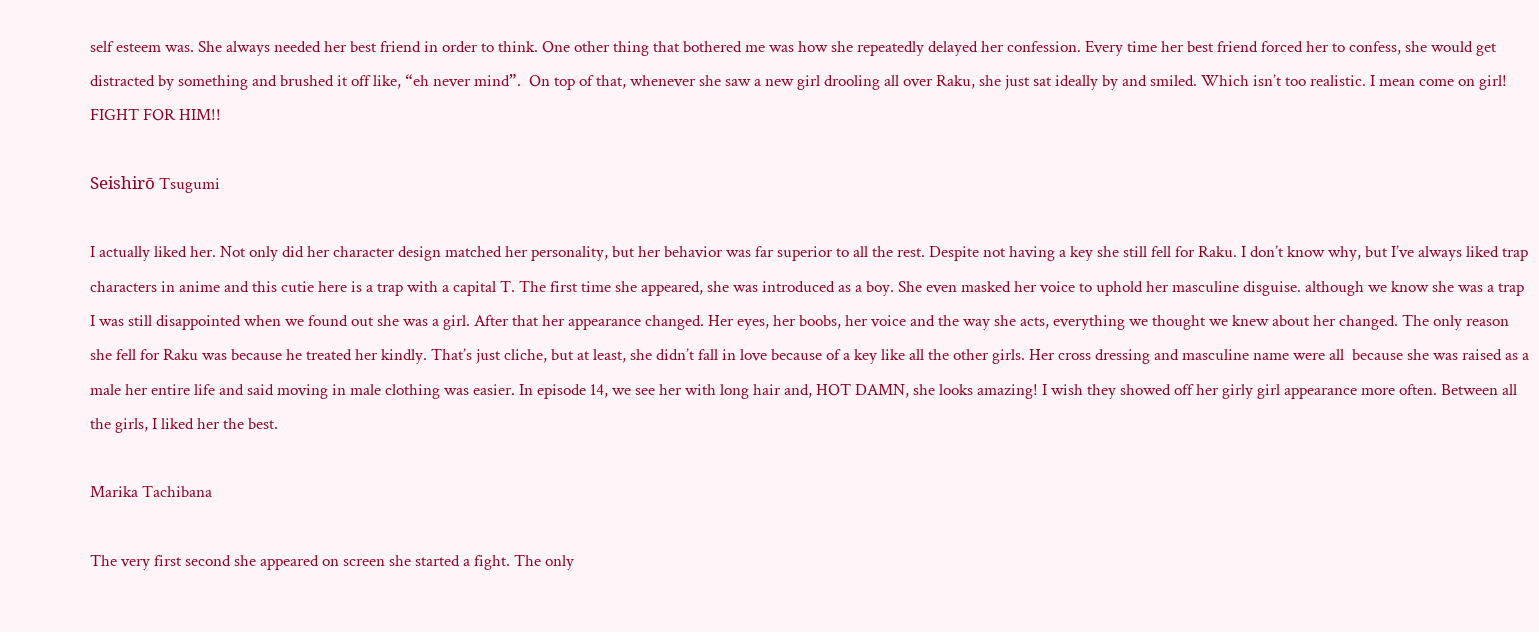self esteem was. She always needed her best friend in order to think. One other thing that bothered me was how she repeatedly delayed her confession. Every time her best friend forced her to confess, she would get distracted by something and brushed it off like, “eh never mind”.  On top of that, whenever she saw a new girl drooling all over Raku, she just sat ideally by and smiled. Which isn’t too realistic. I mean come on girl! FIGHT FOR HIM!!

Seishirō Tsugumi

I actually liked her. Not only did her character design matched her personality, but her behavior was far superior to all the rest. Despite not having a key she still fell for Raku. I don’t know why, but I’ve always liked trap characters in anime and this cutie here is a trap with a capital T. The first time she appeared, she was introduced as a boy. She even masked her voice to uphold her masculine disguise. although we know she was a trap I was still disappointed when we found out she was a girl. After that her appearance changed. Her eyes, her boobs, her voice and the way she acts, everything we thought we knew about her changed. The only reason she fell for Raku was because he treated her kindly. That’s just cliche, but at least, she didn’t fall in love because of a key like all the other girls. Her cross dressing and masculine name were all  because she was raised as a male her entire life and said moving in male clothing was easier. In episode 14, we see her with long hair and, HOT DAMN, she looks amazing! I wish they showed off her girly girl appearance more often. Between all the girls, I liked her the best.

Marika Tachibana

The very first second she appeared on screen she started a fight. The only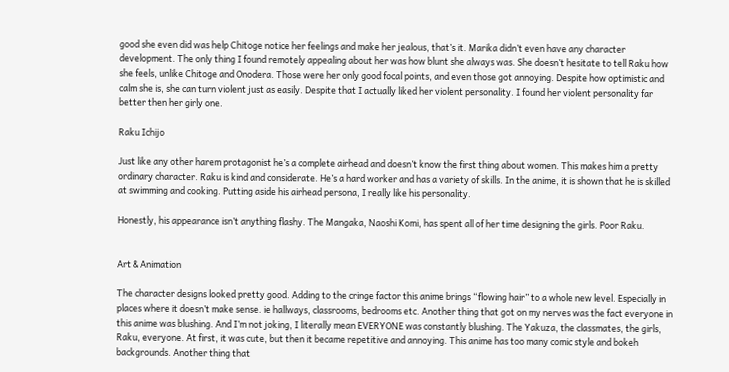good she even did was help Chitoge notice her feelings and make her jealous, that’s it. Marika didn’t even have any character development. The only thing I found remotely appealing about her was how blunt she always was. She doesn’t hesitate to tell Raku how she feels, unlike Chitoge and Onodera. Those were her only good focal points, and even those got annoying. Despite how optimistic and calm she is, she can turn violent just as easily. Despite that I actually liked her violent personality. I found her violent personality far better then her girly one.

Raku Ichijo

Just like any other harem protagonist he’s a complete airhead and doesn’t know the first thing about women. This makes him a pretty ordinary character. Raku is kind and considerate. He’s a hard worker and has a variety of skills. In the anime, it is shown that he is skilled at swimming and cooking. Putting aside his airhead persona, I really like his personality.

Honestly, his appearance isn’t anything flashy. The Mangaka, Naoshi Komi, has spent all of her time designing the girls. Poor Raku.


Art & Animation

The character designs looked pretty good. Adding to the cringe factor this anime brings “flowing hair” to a whole new level. Especially in places where it doesn’t make sense. ie hallways, classrooms, bedrooms etc. Another thing that got on my nerves was the fact everyone in this anime was blushing. And I’m not joking, I literally mean EVERYONE was constantly blushing. The Yakuza, the classmates, the girls, Raku, everyone. At first, it was cute, but then it became repetitive and annoying. This anime has too many comic style and bokeh backgrounds. Another thing that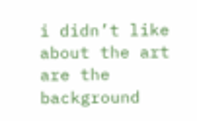i didn’t like about the art are the background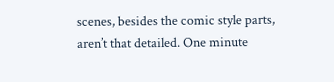scenes, besides the comic style parts, aren’t that detailed. One minute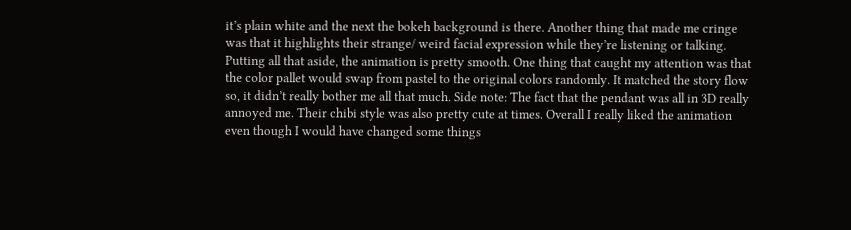it’s plain white and the next the bokeh background is there. Another thing that made me cringe was that it highlights their strange/ weird facial expression while they’re listening or talking. Putting all that aside, the animation is pretty smooth. One thing that caught my attention was that the color pallet would swap from pastel to the original colors randomly. It matched the story flow so, it didn’t really bother me all that much. Side note: The fact that the pendant was all in 3D really annoyed me. Their chibi style was also pretty cute at times. Overall I really liked the animation even though I would have changed some things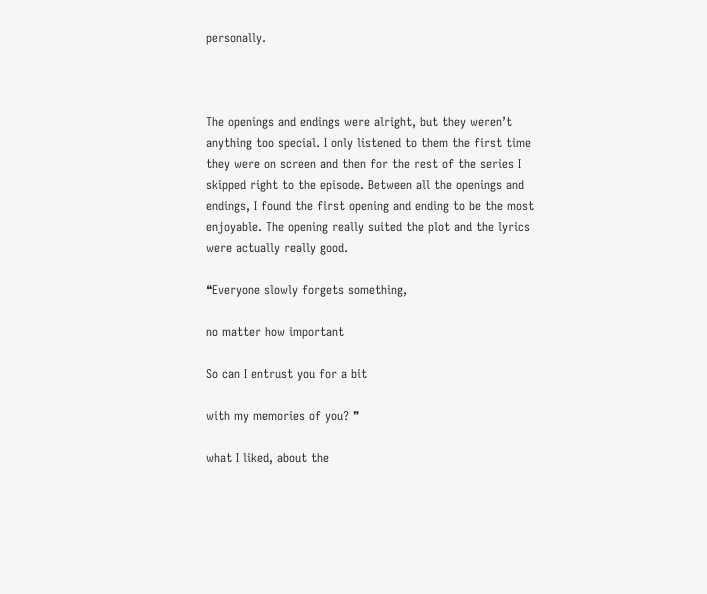personally.



The openings and endings were alright, but they weren’t anything too special. I only listened to them the first time they were on screen and then for the rest of the series I skipped right to the episode. Between all the openings and endings, I found the first opening and ending to be the most enjoyable. The opening really suited the plot and the lyrics were actually really good.

❝Everyone slowly forgets something,

no matter how important

So can I entrust you for a bit

with my memories of you? ❞

what I liked, about the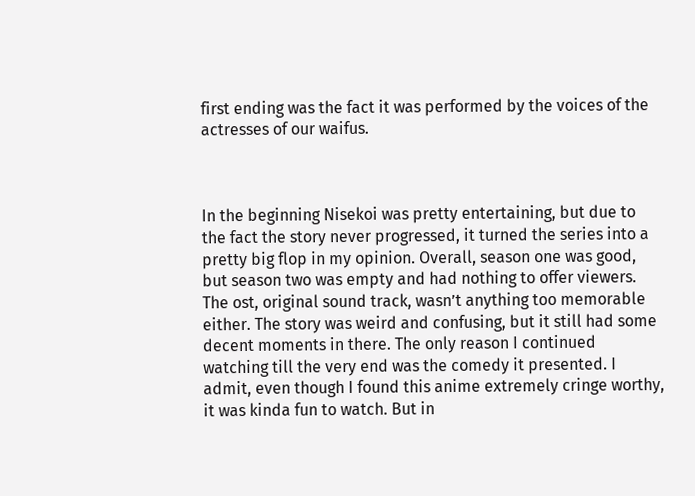first ending was the fact it was performed by the voices of the actresses of our waifus.



In the beginning Nisekoi was pretty entertaining, but due to the fact the story never progressed, it turned the series into a pretty big flop in my opinion. Overall, season one was good, but season two was empty and had nothing to offer viewers. The ost, original sound track, wasn’t anything too memorable either. The story was weird and confusing, but it still had some decent moments in there. The only reason I continued watching till the very end was the comedy it presented. I admit, even though I found this anime extremely cringe worthy, it was kinda fun to watch. But in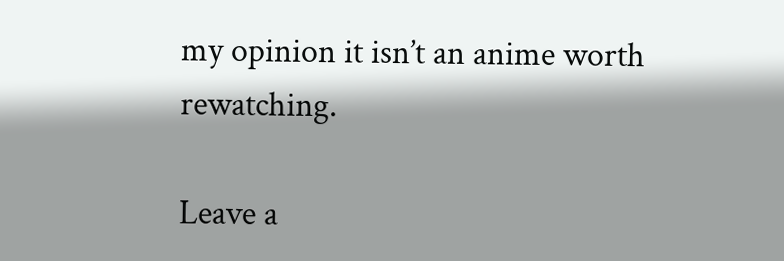my opinion it isn’t an anime worth rewatching.

Leave a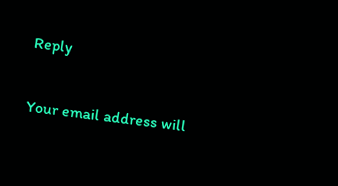Reply

Your email address will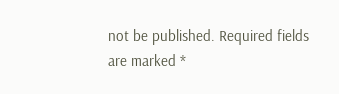not be published. Required fields are marked *